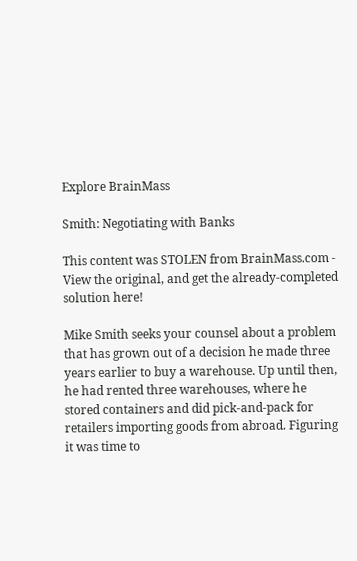Explore BrainMass

Smith: Negotiating with Banks

This content was STOLEN from BrainMass.com - View the original, and get the already-completed solution here!

Mike Smith seeks your counsel about a problem that has grown out of a decision he made three years earlier to buy a warehouse. Up until then, he had rented three warehouses, where he stored containers and did pick-and-pack for retailers importing goods from abroad. Figuring it was time to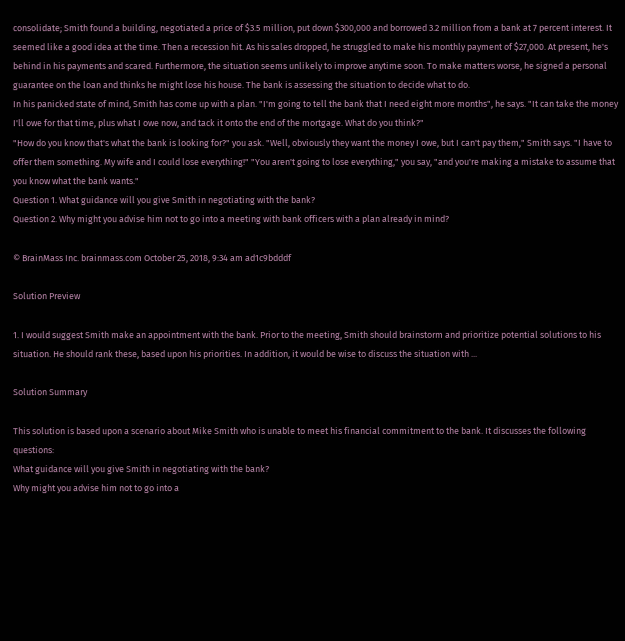consolidate; Smith found a building, negotiated a price of $3.5 million, put down $300,000 and borrowed 3.2 million from a bank at 7 percent interest. It seemed like a good idea at the time. Then a recession hit. As his sales dropped, he struggled to make his monthly payment of $27,000. At present, he's behind in his payments and scared. Furthermore, the situation seems unlikely to improve anytime soon. To make matters worse, he signed a personal guarantee on the loan and thinks he might lose his house. The bank is assessing the situation to decide what to do.
In his panicked state of mind, Smith has come up with a plan. "I'm going to tell the bank that I need eight more months", he says. "It can take the money I'll owe for that time, plus what I owe now, and tack it onto the end of the mortgage. What do you think?"
"How do you know that's what the bank is looking for?" you ask. "Well, obviously they want the money I owe, but I can't pay them," Smith says. "I have to offer them something. My wife and I could lose everything!" "You aren't going to lose everything," you say, "and you're making a mistake to assume that you know what the bank wants."
Question 1. What guidance will you give Smith in negotiating with the bank?
Question 2. Why might you advise him not to go into a meeting with bank officers with a plan already in mind?

© BrainMass Inc. brainmass.com October 25, 2018, 9:34 am ad1c9bdddf

Solution Preview

1. I would suggest Smith make an appointment with the bank. Prior to the meeting, Smith should brainstorm and prioritize potential solutions to his situation. He should rank these, based upon his priorities. In addition, it would be wise to discuss the situation with ...

Solution Summary

This solution is based upon a scenario about Mike Smith who is unable to meet his financial commitment to the bank. It discusses the following questions:
What guidance will you give Smith in negotiating with the bank?
Why might you advise him not to go into a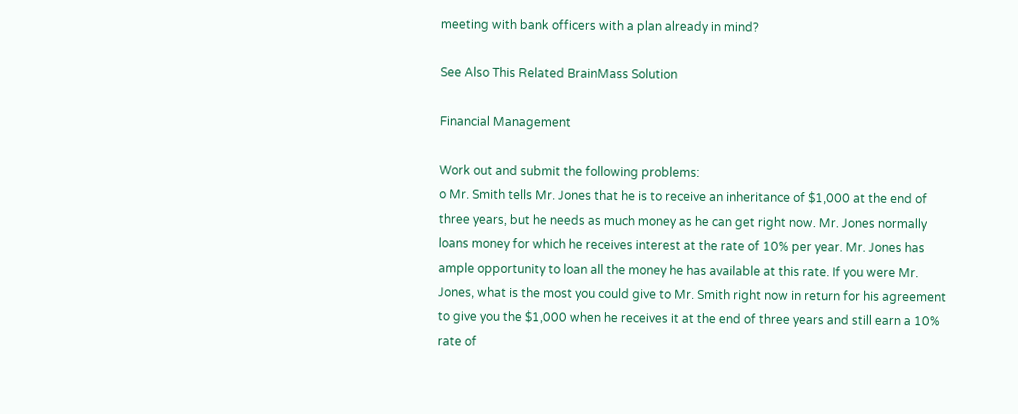meeting with bank officers with a plan already in mind?

See Also This Related BrainMass Solution

Financial Management

Work out and submit the following problems:
o Mr. Smith tells Mr. Jones that he is to receive an inheritance of $1,000 at the end of three years, but he needs as much money as he can get right now. Mr. Jones normally loans money for which he receives interest at the rate of 10% per year. Mr. Jones has ample opportunity to loan all the money he has available at this rate. If you were Mr. Jones, what is the most you could give to Mr. Smith right now in return for his agreement to give you the $1,000 when he receives it at the end of three years and still earn a 10% rate of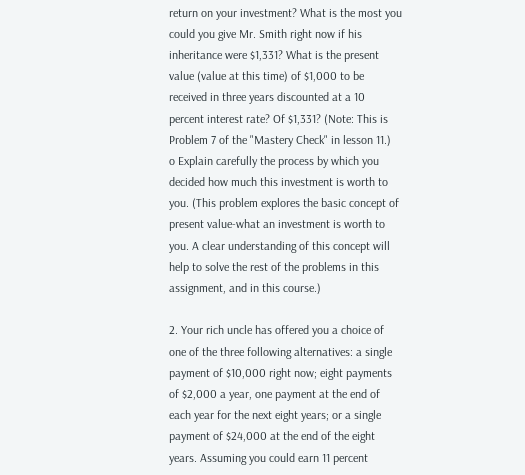return on your investment? What is the most you could you give Mr. Smith right now if his inheritance were $1,331? What is the present value (value at this time) of $1,000 to be received in three years discounted at a 10 percent interest rate? Of $1,331? (Note: This is Problem 7 of the "Mastery Check" in lesson 11.)
o Explain carefully the process by which you decided how much this investment is worth to you. (This problem explores the basic concept of present value-what an investment is worth to you. A clear understanding of this concept will help to solve the rest of the problems in this assignment, and in this course.)

2. Your rich uncle has offered you a choice of one of the three following alternatives: a single payment of $10,000 right now; eight payments of $2,000 a year, one payment at the end of each year for the next eight years; or a single payment of $24,000 at the end of the eight years. Assuming you could earn 11 percent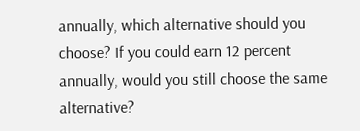annually, which alternative should you choose? If you could earn 12 percent annually, would you still choose the same alternative?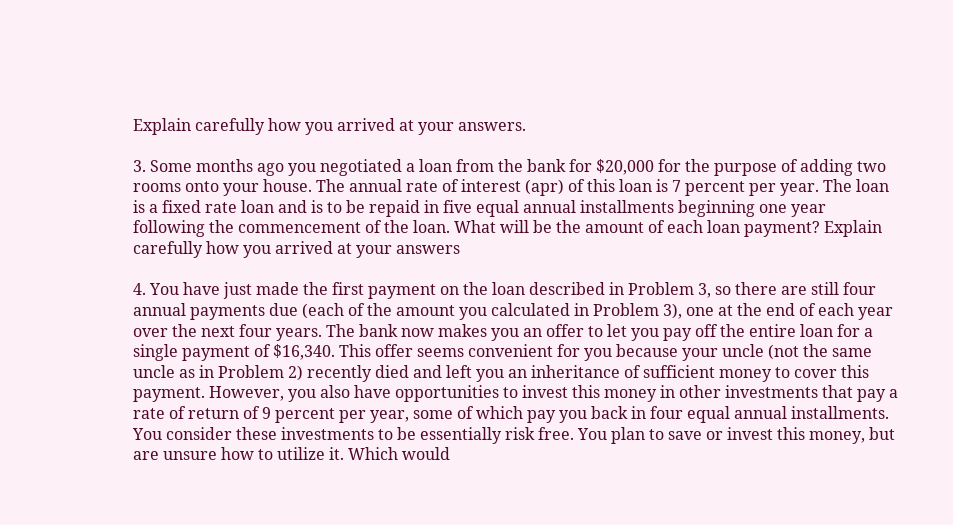Explain carefully how you arrived at your answers.

3. Some months ago you negotiated a loan from the bank for $20,000 for the purpose of adding two rooms onto your house. The annual rate of interest (apr) of this loan is 7 percent per year. The loan is a fixed rate loan and is to be repaid in five equal annual installments beginning one year following the commencement of the loan. What will be the amount of each loan payment? Explain carefully how you arrived at your answers

4. You have just made the first payment on the loan described in Problem 3, so there are still four annual payments due (each of the amount you calculated in Problem 3), one at the end of each year over the next four years. The bank now makes you an offer to let you pay off the entire loan for a single payment of $16,340. This offer seems convenient for you because your uncle (not the same uncle as in Problem 2) recently died and left you an inheritance of sufficient money to cover this payment. However, you also have opportunities to invest this money in other investments that pay a rate of return of 9 percent per year, some of which pay you back in four equal annual installments. You consider these investments to be essentially risk free. You plan to save or invest this money, but are unsure how to utilize it. Which would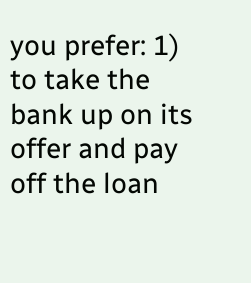you prefer: 1) to take the bank up on its offer and pay off the loan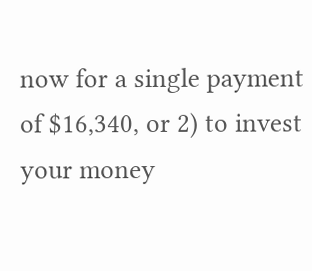now for a single payment of $16,340, or 2) to invest your money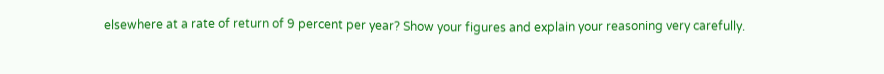elsewhere at a rate of return of 9 percent per year? Show your figures and explain your reasoning very carefully.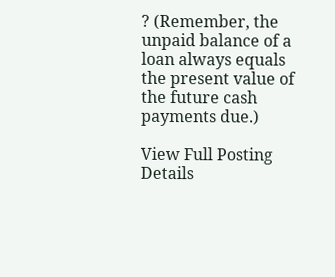? (Remember, the unpaid balance of a loan always equals the present value of the future cash payments due.)

View Full Posting Details